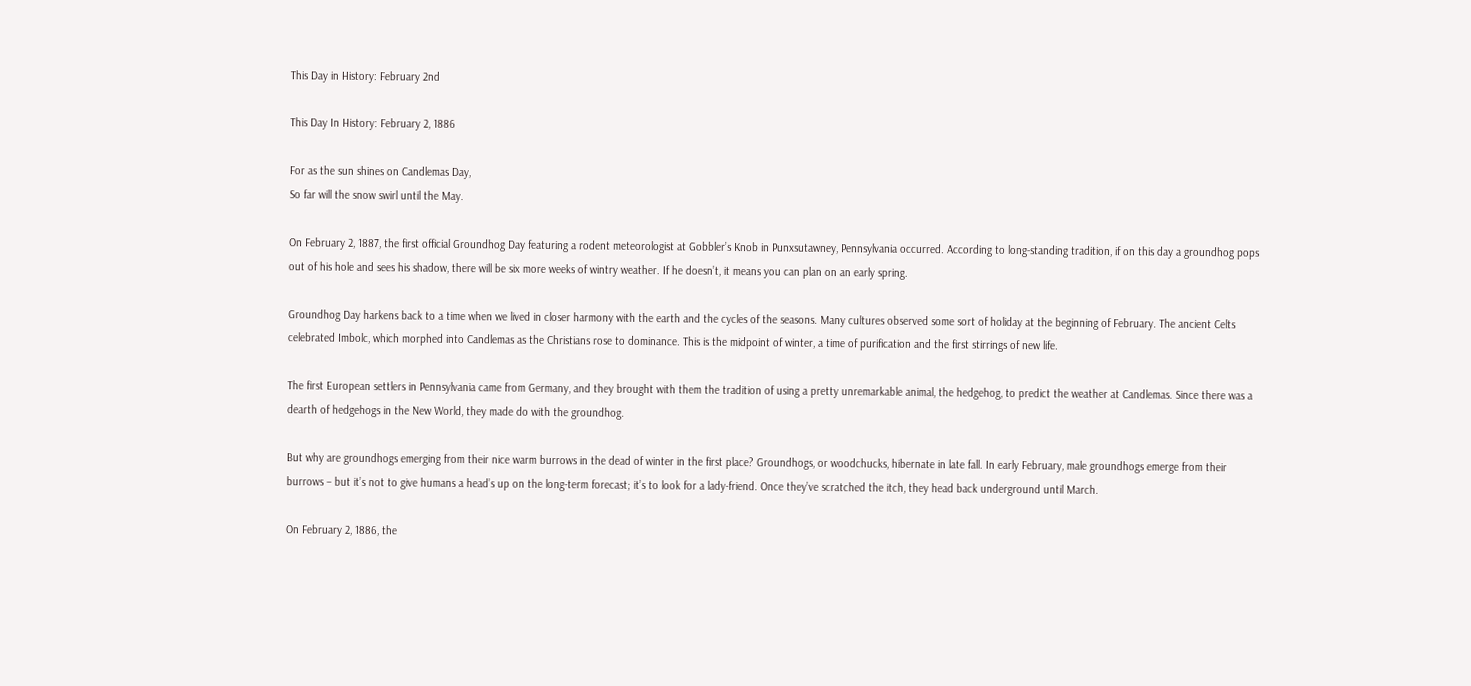This Day in History: February 2nd

This Day In History: February 2, 1886

For as the sun shines on Candlemas Day,
So far will the snow swirl until the May.

On February 2, 1887, the first official Groundhog Day featuring a rodent meteorologist at Gobbler’s Knob in Punxsutawney, Pennsylvania occurred. According to long-standing tradition, if on this day a groundhog pops out of his hole and sees his shadow, there will be six more weeks of wintry weather. If he doesn’t, it means you can plan on an early spring.

Groundhog Day harkens back to a time when we lived in closer harmony with the earth and the cycles of the seasons. Many cultures observed some sort of holiday at the beginning of February. The ancient Celts celebrated Imbolc, which morphed into Candlemas as the Christians rose to dominance. This is the midpoint of winter, a time of purification and the first stirrings of new life.

The first European settlers in Pennsylvania came from Germany, and they brought with them the tradition of using a pretty unremarkable animal, the hedgehog, to predict the weather at Candlemas. Since there was a dearth of hedgehogs in the New World, they made do with the groundhog.

But why are groundhogs emerging from their nice warm burrows in the dead of winter in the first place? Groundhogs, or woodchucks, hibernate in late fall. In early February, male groundhogs emerge from their burrows – but it’s not to give humans a head’s up on the long-term forecast; it’s to look for a lady-friend. Once they’ve scratched the itch, they head back underground until March.

On February 2, 1886, the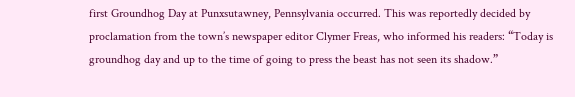first Groundhog Day at Punxsutawney, Pennsylvania occurred. This was reportedly decided by proclamation from the town’s newspaper editor Clymer Freas, who informed his readers: “Today is groundhog day and up to the time of going to press the beast has not seen its shadow.”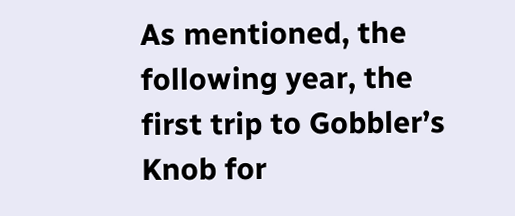As mentioned, the following year, the first trip to Gobbler’s Knob for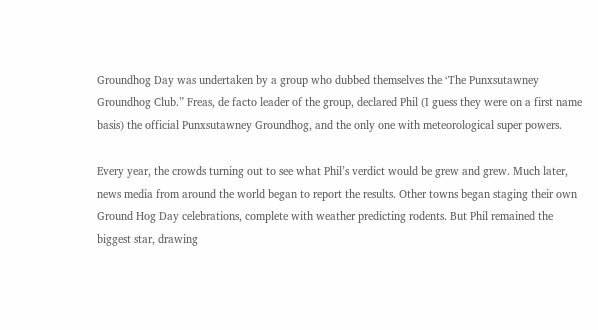Groundhog Day was undertaken by a group who dubbed themselves the ‘The Punxsutawney Groundhog Club.” Freas, de facto leader of the group, declared Phil (I guess they were on a first name basis) the official Punxsutawney Groundhog, and the only one with meteorological super powers.

Every year, the crowds turning out to see what Phil’s verdict would be grew and grew. Much later, news media from around the world began to report the results. Other towns began staging their own Ground Hog Day celebrations, complete with weather predicting rodents. But Phil remained the biggest star, drawing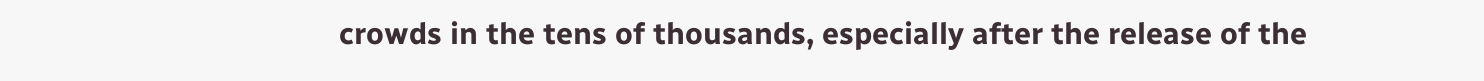crowds in the tens of thousands, especially after the release of the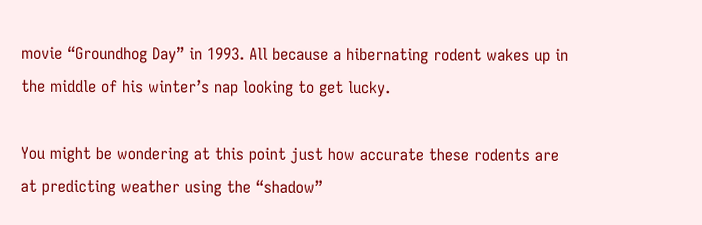movie “Groundhog Day” in 1993. All because a hibernating rodent wakes up in the middle of his winter’s nap looking to get lucky.

You might be wondering at this point just how accurate these rodents are at predicting weather using the “shadow”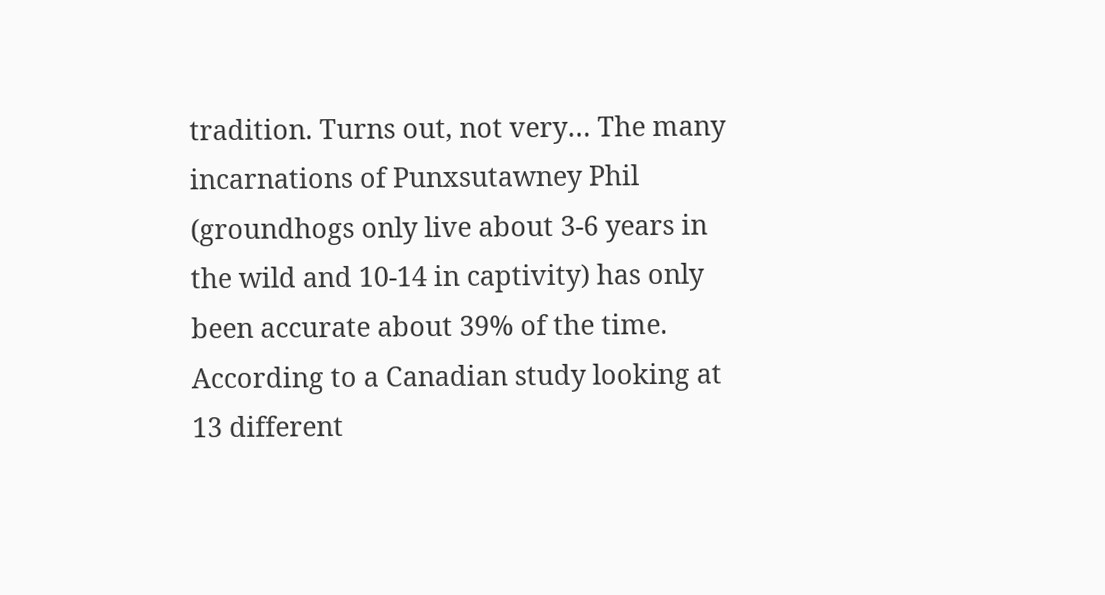tradition. Turns out, not very… The many incarnations of Punxsutawney Phil (groundhogs only live about 3-6 years in the wild and 10-14 in captivity) has only been accurate about 39% of the time. According to a Canadian study looking at 13 different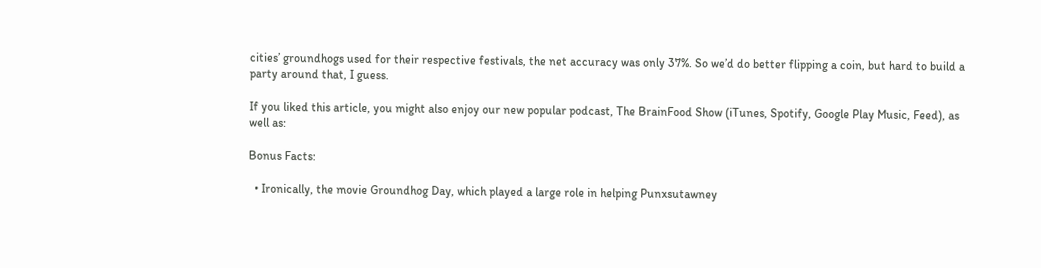cities’ groundhogs used for their respective festivals, the net accuracy was only 37%. So we’d do better flipping a coin, but hard to build a party around that, I guess.

If you liked this article, you might also enjoy our new popular podcast, The BrainFood Show (iTunes, Spotify, Google Play Music, Feed), as well as:

Bonus Facts:

  • Ironically, the movie Groundhog Day, which played a large role in helping Punxsutawney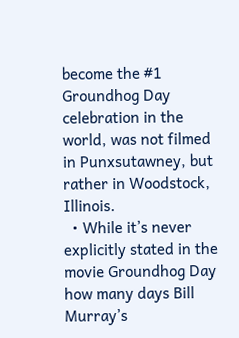become the #1 Groundhog Day celebration in the world, was not filmed in Punxsutawney, but rather in Woodstock, Illinois.
  • While it’s never explicitly stated in the movie Groundhog Day how many days Bill Murray’s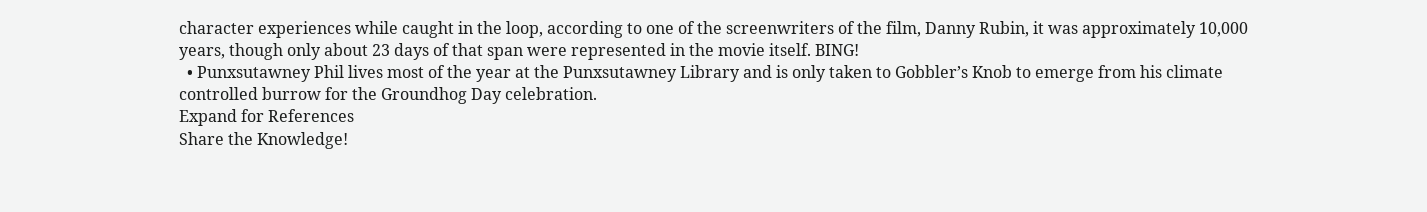character experiences while caught in the loop, according to one of the screenwriters of the film, Danny Rubin, it was approximately 10,000 years, though only about 23 days of that span were represented in the movie itself. BING!
  • Punxsutawney Phil lives most of the year at the Punxsutawney Library and is only taken to Gobbler’s Knob to emerge from his climate controlled burrow for the Groundhog Day celebration.
Expand for References
Share the Knowledge!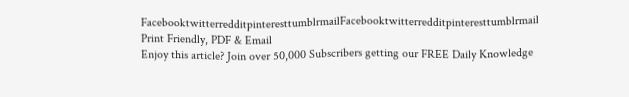FacebooktwitterredditpinteresttumblrmailFacebooktwitterredditpinteresttumblrmail
Print Friendly, PDF & Email
Enjoy this article? Join over 50,000 Subscribers getting our FREE Daily Knowledge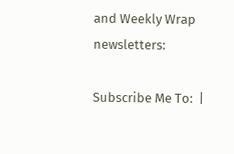and Weekly Wrap newsletters:

Subscribe Me To:  |